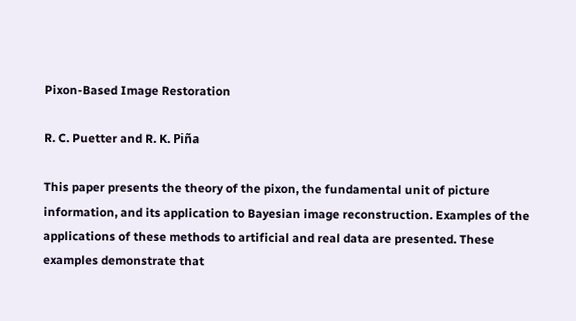Pixon-Based Image Restoration

R. C. Puetter and R. K. Piña

This paper presents the theory of the pixon, the fundamental unit of picture information, and its application to Bayesian image reconstruction. Examples of the applications of these methods to artificial and real data are presented. These examples demonstrate that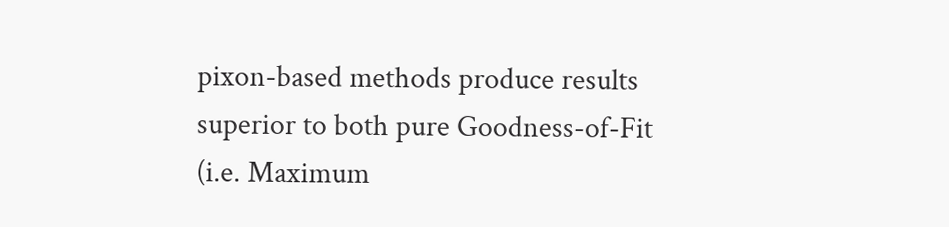pixon-based methods produce results superior to both pure Goodness-of-Fit (i.e. Maximum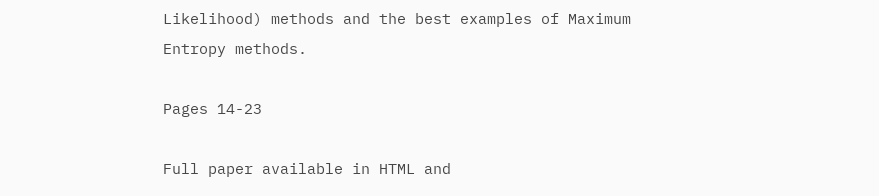Likelihood) methods and the best examples of Maximum Entropy methods.

Pages 14-23

Full paper available in HTML and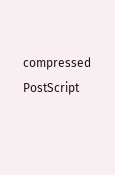compressed PostScript